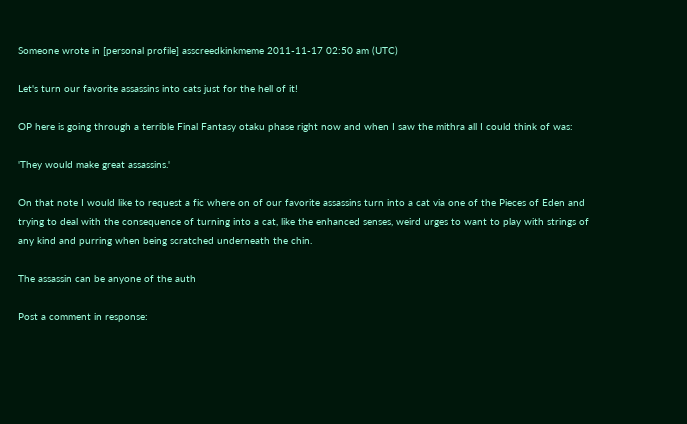Someone wrote in [personal profile] asscreedkinkmeme 2011-11-17 02:50 am (UTC)

Let's turn our favorite assassins into cats just for the hell of it!

OP here is going through a terrible Final Fantasy otaku phase right now and when I saw the mithra all I could think of was:

'They would make great assassins.'

On that note I would like to request a fic where on of our favorite assassins turn into a cat via one of the Pieces of Eden and trying to deal with the consequence of turning into a cat, like the enhanced senses, weird urges to want to play with strings of any kind and purring when being scratched underneath the chin.

The assassin can be anyone of the auth

Post a comment in response: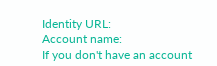Identity URL:
Account name:
If you don't have an account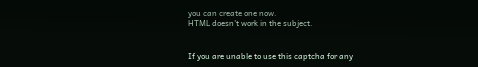you can create one now.
HTML doesn't work in the subject.


If you are unable to use this captcha for any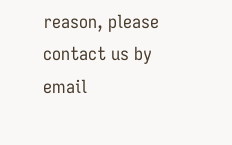reason, please contact us by email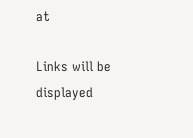at

Links will be displayed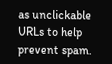as unclickable URLs to help prevent spam.